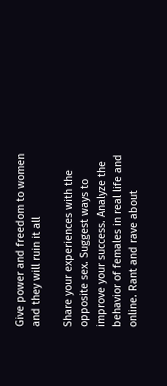Give power and freedom to women and they will ruin it all

Share your experiences with the opposite sex. Suggest ways to improve your success. Analyze the behavior of females in real life and online. Rant and rave about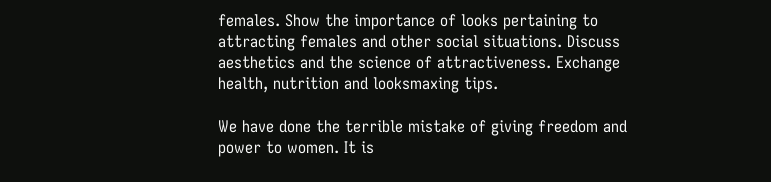females. Show the importance of looks pertaining to attracting females and other social situations. Discuss aesthetics and the science of attractiveness. Exchange health, nutrition and looksmaxing tips.

We have done the terrible mistake of giving freedom and power to women. It is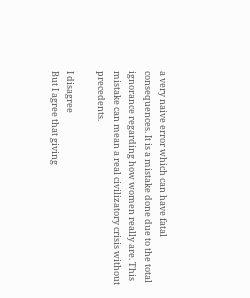a very naive error which can have fatal consequences. It is a mistake done due to the total ignorance regarding how women really are. This mistake can mean a real civilizatory crisis without precedents.

I disagree
But I agree that giving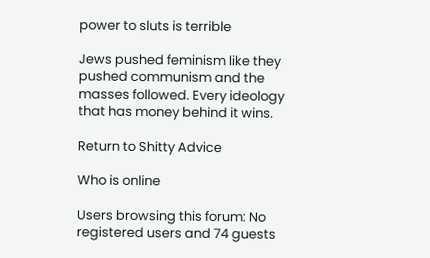power to sluts is terrible

Jews pushed feminism like they pushed communism and the masses followed. Every ideology that has money behind it wins.

Return to Shitty Advice

Who is online

Users browsing this forum: No registered users and 74 guests